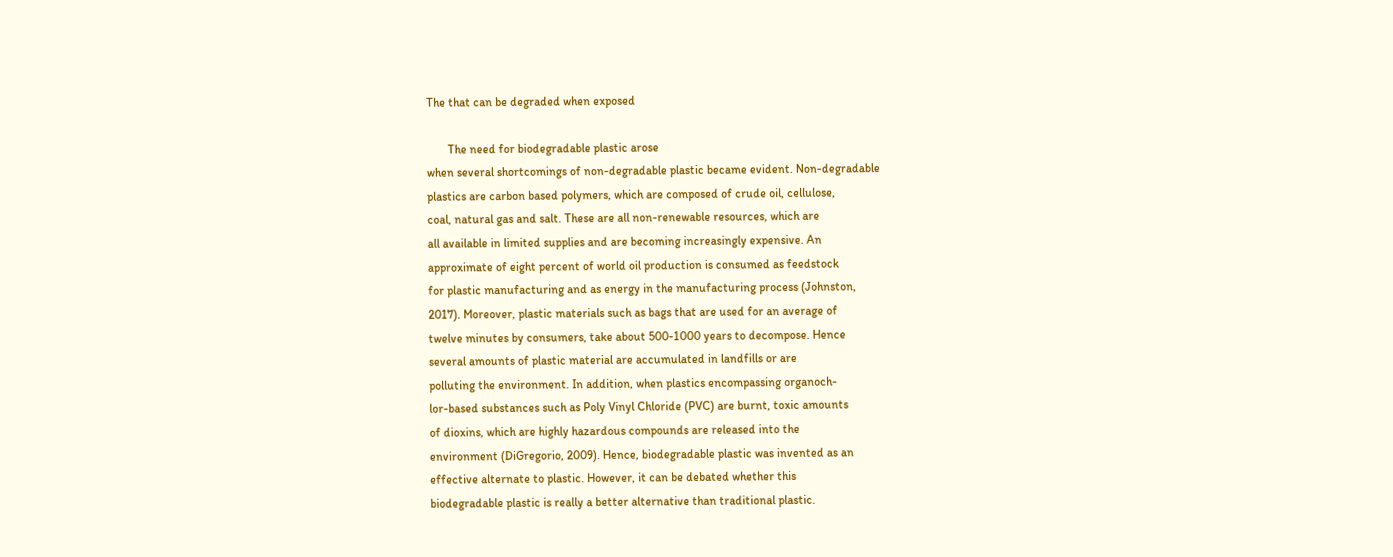The that can be degraded when exposed

       The need for biodegradable plastic arose
when several shortcomings of non-degradable plastic became evident. Non-degradable
plastics are carbon based polymers, which are composed of crude oil, cellulose,
coal, natural gas and salt. These are all non-renewable resources, which are
all available in limited supplies and are becoming increasingly expensive. An
approximate of eight percent of world oil production is consumed as feedstock
for plastic manufacturing and as energy in the manufacturing process (Johnston,
2017). Moreover, plastic materials such as bags that are used for an average of
twelve minutes by consumers, take about 500-1000 years to decompose. Hence
several amounts of plastic material are accumulated in landfills or are
polluting the environment. In addition, when plastics encompassing organoch-
lor-based substances such as Poly Vinyl Chloride (PVC) are burnt, toxic amounts
of dioxins, which are highly hazardous compounds are released into the
environment (DiGregorio, 2009). Hence, biodegradable plastic was invented as an
effective alternate to plastic. However, it can be debated whether this
biodegradable plastic is really a better alternative than traditional plastic.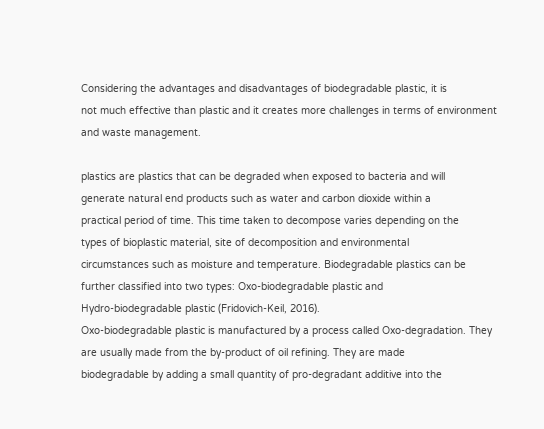Considering the advantages and disadvantages of biodegradable plastic, it is
not much effective than plastic and it creates more challenges in terms of environment
and waste management.

plastics are plastics that can be degraded when exposed to bacteria and will
generate natural end products such as water and carbon dioxide within a
practical period of time. This time taken to decompose varies depending on the
types of bioplastic material, site of decomposition and environmental
circumstances such as moisture and temperature. Biodegradable plastics can be
further classified into two types: Oxo-biodegradable plastic and
Hydro-biodegradable plastic (Fridovich-Keil, 2016).
Oxo-biodegradable plastic is manufactured by a process called Oxo-degradation. They
are usually made from the by-product of oil refining. They are made
biodegradable by adding a small quantity of pro-degradant additive into the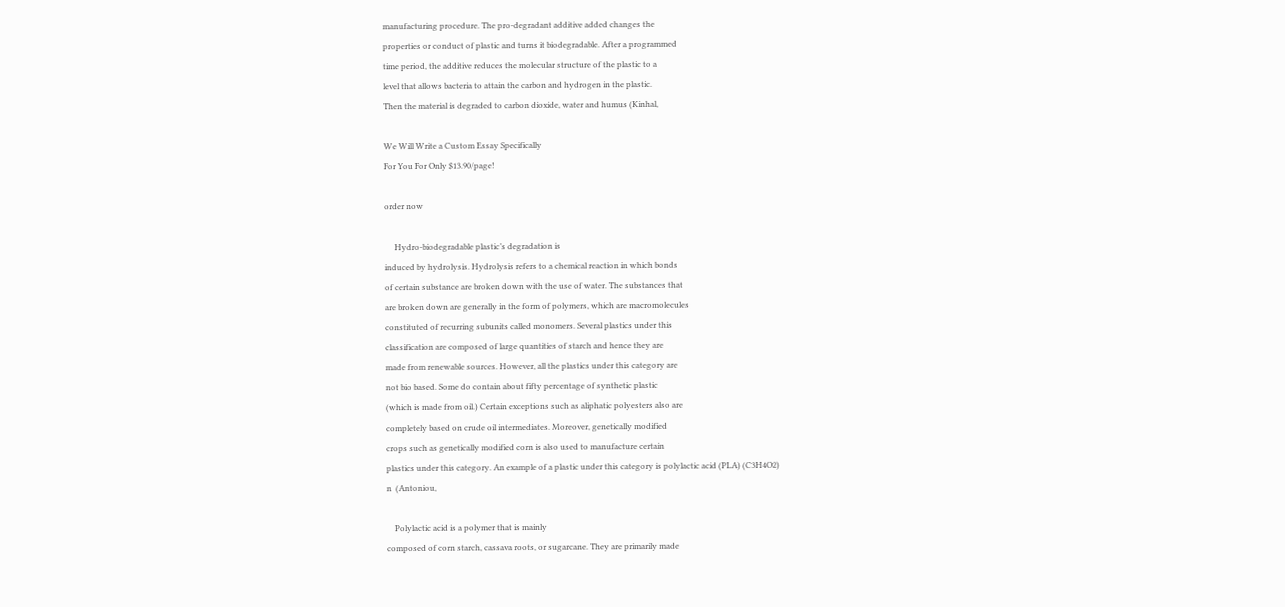manufacturing procedure. The pro-degradant additive added changes the
properties or conduct of plastic and turns it biodegradable. After a programmed
time period, the additive reduces the molecular structure of the plastic to a
level that allows bacteria to attain the carbon and hydrogen in the plastic.
Then the material is degraded to carbon dioxide, water and humus (Kinhal,

We Will Write a Custom Essay Specifically
For You For Only $13.90/page!

order now

     Hydro-biodegradable plastic’s degradation is
induced by hydrolysis. Hydrolysis refers to a chemical reaction in which bonds
of certain substance are broken down with the use of water. The substances that
are broken down are generally in the form of polymers, which are macromolecules
constituted of recurring subunits called monomers. Several plastics under this
classification are composed of large quantities of starch and hence they are
made from renewable sources. However, all the plastics under this category are
not bio based. Some do contain about fifty percentage of synthetic plastic
(which is made from oil.) Certain exceptions such as aliphatic polyesters also are
completely based on crude oil intermediates. Moreover, genetically modified
crops such as genetically modified corn is also used to manufacture certain
plastics under this category. An example of a plastic under this category is polylactic acid (PLA) (C3H4O2)
n  (Antoniou,

    Polylactic acid is a polymer that is mainly
composed of corn starch, cassava roots, or sugarcane. They are primarily made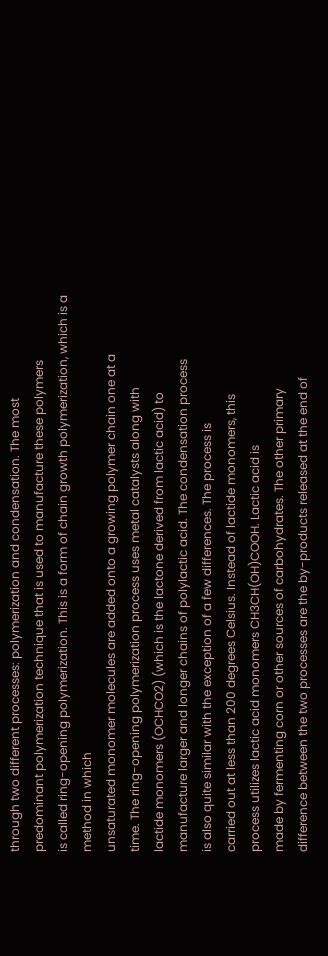through two different processes: polymerization and condensation. The most
predominant polymerization technique that is used to manufacture these polymers
is called ring-opening polymerization. This is a form of chain growth polymerization, which is a method in which
unsaturated monomer molecules are added onto a growing polymer chain one at a
time. The ring-opening polymerization process uses metal catalysts along with
lactide monomers (OCHCO2) (which is the lactone derived from lactic acid) to
manufacture larger and longer chains of polylactic acid. The condensation process
is also quite similar with the exception of a few differences. The process is
carried out at less than 200 degrees Celsius. Instead of lactide monomers, this
process utilizes lactic acid monomers CH3CH(OH)COOH. Lactic acid is
made by fermenting corn or other sources of carbohydrates. The other primary
difference between the two processes are the by-products released at the end of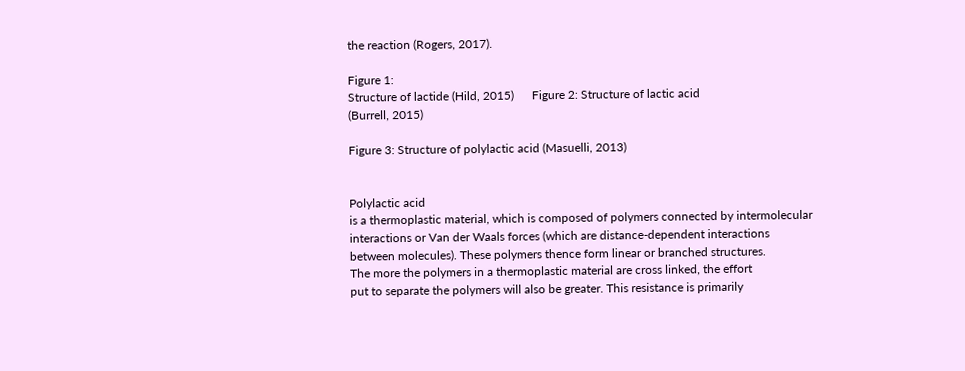the reaction (Rogers, 2017).

Figure 1:
Structure of lactide (Hild, 2015)      Figure 2: Structure of lactic acid
(Burrell, 2015)

Figure 3: Structure of polylactic acid (Masuelli, 2013)


Polylactic acid
is a thermoplastic material, which is composed of polymers connected by intermolecular
interactions or Van der Waals forces (which are distance-dependent interactions
between molecules). These polymers thence form linear or branched structures.
The more the polymers in a thermoplastic material are cross linked, the effort
put to separate the polymers will also be greater. This resistance is primarily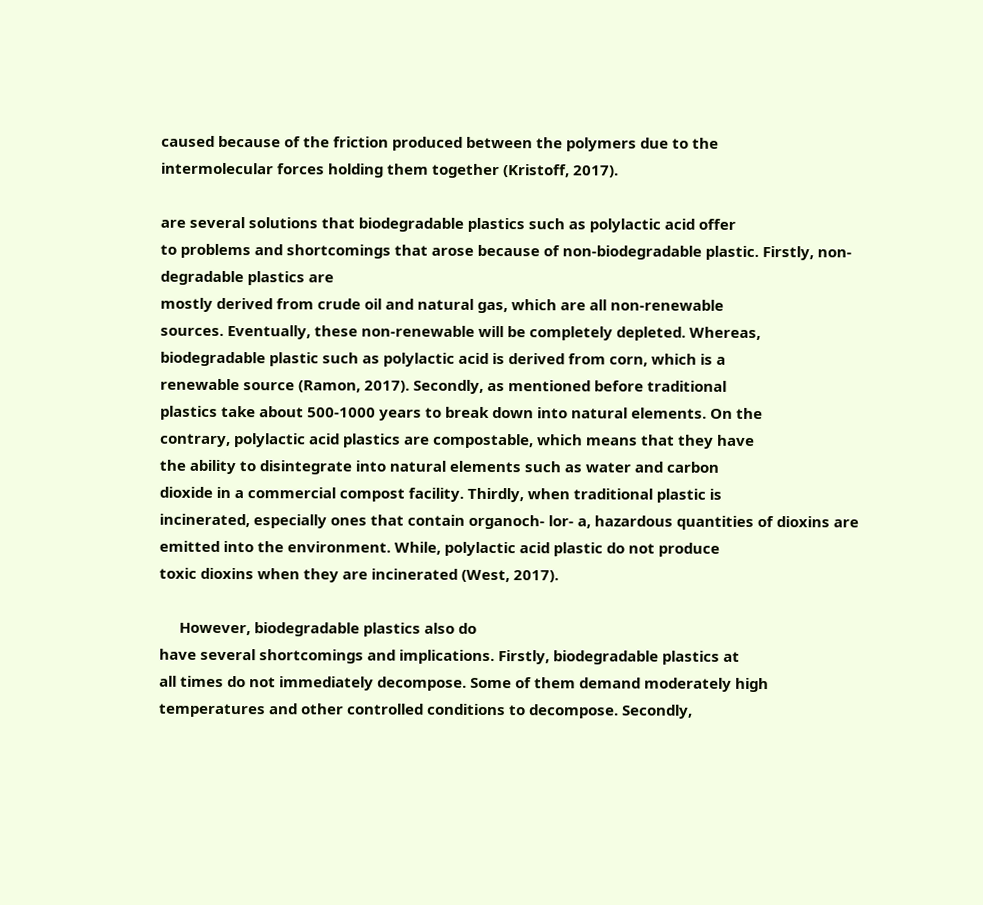caused because of the friction produced between the polymers due to the
intermolecular forces holding them together (Kristoff, 2017).

are several solutions that biodegradable plastics such as polylactic acid offer
to problems and shortcomings that arose because of non-biodegradable plastic. Firstly, non-degradable plastics are
mostly derived from crude oil and natural gas, which are all non-renewable
sources. Eventually, these non-renewable will be completely depleted. Whereas,
biodegradable plastic such as polylactic acid is derived from corn, which is a
renewable source (Ramon, 2017). Secondly, as mentioned before traditional
plastics take about 500-1000 years to break down into natural elements. On the
contrary, polylactic acid plastics are compostable, which means that they have
the ability to disintegrate into natural elements such as water and carbon
dioxide in a commercial compost facility. Thirdly, when traditional plastic is
incinerated, especially ones that contain organoch- lor- a, hazardous quantities of dioxins are
emitted into the environment. While, polylactic acid plastic do not produce
toxic dioxins when they are incinerated (West, 2017).

     However, biodegradable plastics also do
have several shortcomings and implications. Firstly, biodegradable plastics at
all times do not immediately decompose. Some of them demand moderately high
temperatures and other controlled conditions to decompose. Secondly,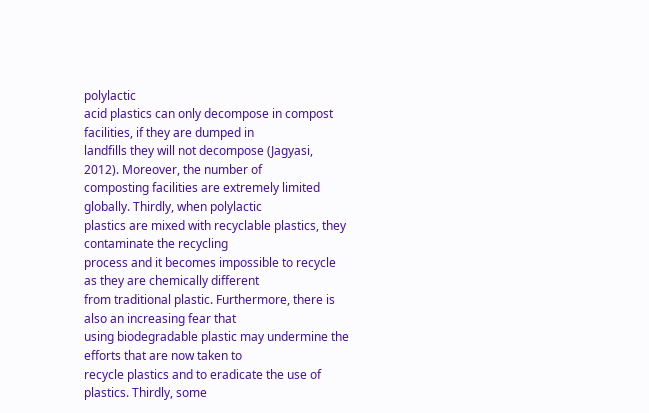polylactic
acid plastics can only decompose in compost facilities, if they are dumped in
landfills they will not decompose (Jagyasi, 2012). Moreover, the number of
composting facilities are extremely limited globally. Thirdly, when polylactic
plastics are mixed with recyclable plastics, they contaminate the recycling
process and it becomes impossible to recycle as they are chemically different
from traditional plastic. Furthermore, there is also an increasing fear that
using biodegradable plastic may undermine the efforts that are now taken to
recycle plastics and to eradicate the use of plastics. Thirdly, some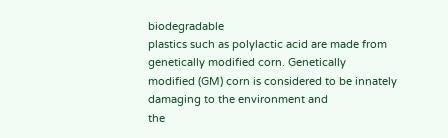biodegradable
plastics such as polylactic acid are made from genetically modified corn. Genetically
modified (GM) corn is considered to be innately damaging to the environment and
the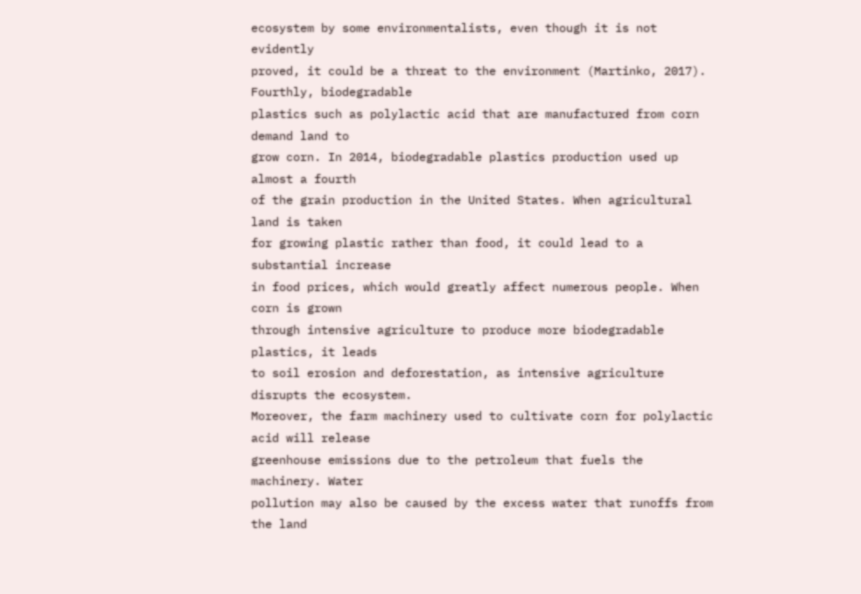ecosystem by some environmentalists, even though it is not evidently
proved, it could be a threat to the environment (Martinko, 2017). Fourthly, biodegradable
plastics such as polylactic acid that are manufactured from corn demand land to
grow corn. In 2014, biodegradable plastics production used up almost a fourth
of the grain production in the United States. When agricultural land is taken
for growing plastic rather than food, it could lead to a substantial increase
in food prices, which would greatly affect numerous people. When corn is grown
through intensive agriculture to produce more biodegradable plastics, it leads
to soil erosion and deforestation, as intensive agriculture disrupts the ecosystem.
Moreover, the farm machinery used to cultivate corn for polylactic acid will release
greenhouse emissions due to the petroleum that fuels the machinery. Water
pollution may also be caused by the excess water that runoffs from the land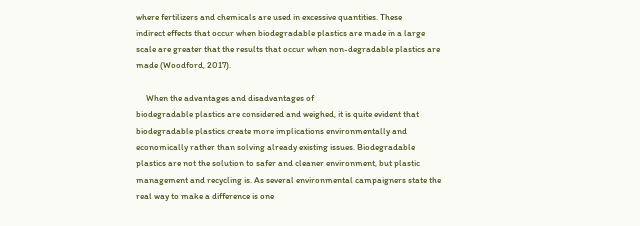where fertilizers and chemicals are used in excessive quantities. These
indirect effects that occur when biodegradable plastics are made in a large
scale are greater that the results that occur when non-degradable plastics are
made (Woodford, 2017).

     When the advantages and disadvantages of
biodegradable plastics are considered and weighed, it is quite evident that
biodegradable plastics create more implications environmentally and
economically rather than solving already existing issues. Biodegradable
plastics are not the solution to safer and cleaner environment, but plastic
management and recycling is. As several environmental campaigners state the
real way to make a difference is one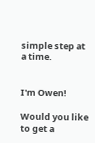simple step at a time.


I'm Owen!

Would you like to get a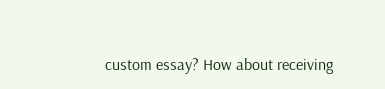custom essay? How about receiving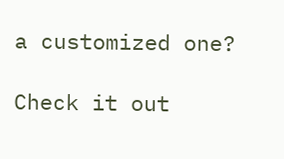a customized one?

Check it out